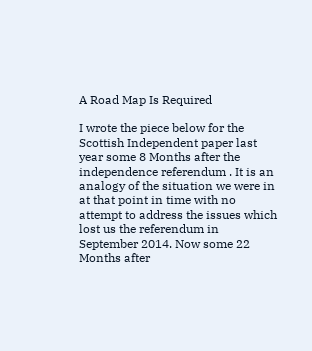A Road Map Is Required

I wrote the piece below for the Scottish Independent paper last year some 8 Months after the independence referendum . It is an analogy of the situation we were in at that point in time with no attempt to address the issues which lost us the referendum in September 2014. Now some 22 Months after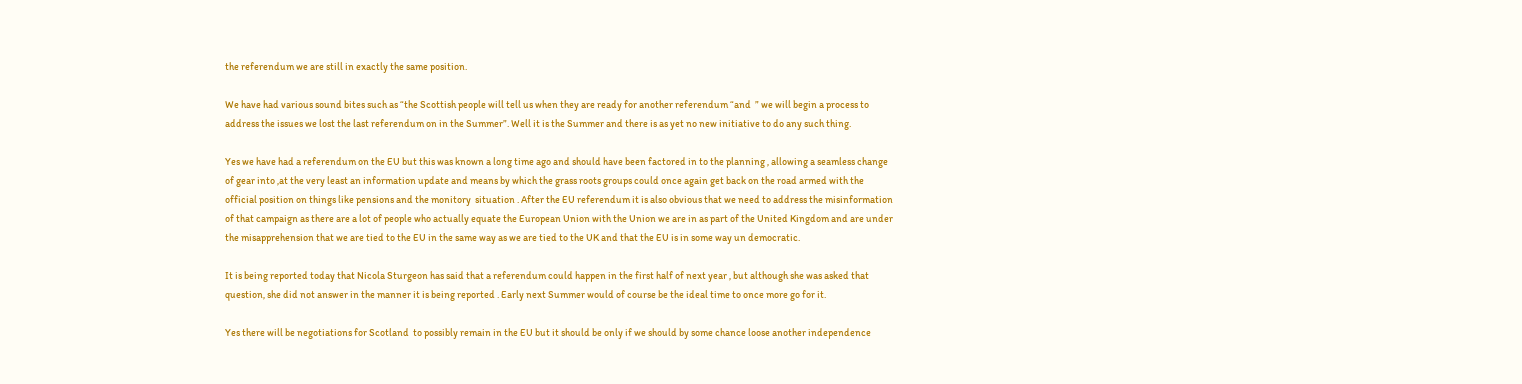the referendum we are still in exactly the same position.

We have had various sound bites such as “the Scottish people will tell us when they are ready for another referendum “and  ” we will begin a process to address the issues we lost the last referendum on in the Summer”. Well it is the Summer and there is as yet no new initiative to do any such thing.

Yes we have had a referendum on the EU but this was known a long time ago and should have been factored in to the planning , allowing a seamless change of gear into ,at the very least an information update and means by which the grass roots groups could once again get back on the road armed with the official position on things like pensions and the monitory  situation . After the EU referendum it is also obvious that we need to address the misinformation of that campaign as there are a lot of people who actually equate the European Union with the Union we are in as part of the United Kingdom and are under the misapprehension that we are tied to the EU in the same way as we are tied to the UK and that the EU is in some way un democratic.

It is being reported today that Nicola Sturgeon has said that a referendum could happen in the first half of next year , but although she was asked that question, she did not answer in the manner it is being reported . Early next Summer would of course be the ideal time to once more go for it.

Yes there will be negotiations for Scotland  to possibly remain in the EU but it should be only if we should by some chance loose another independence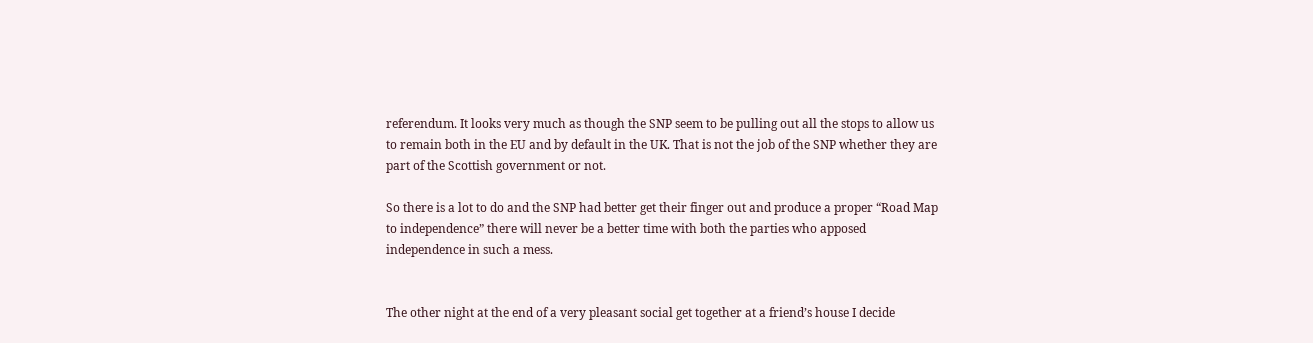referendum. It looks very much as though the SNP seem to be pulling out all the stops to allow us to remain both in the EU and by default in the UK. That is not the job of the SNP whether they are part of the Scottish government or not.

So there is a lot to do and the SNP had better get their finger out and produce a proper “Road Map to independence” there will never be a better time with both the parties who apposed independence in such a mess.


The other night at the end of a very pleasant social get together at a friend’s house I decide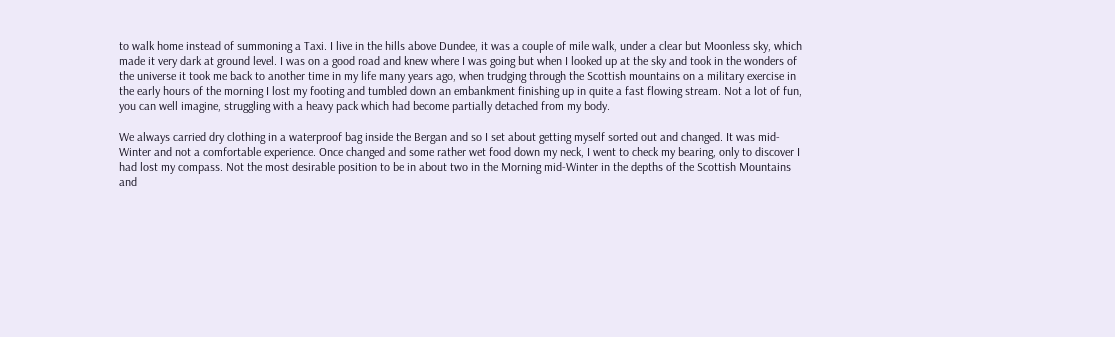to walk home instead of summoning a Taxi. I live in the hills above Dundee, it was a couple of mile walk, under a clear but Moonless sky, which made it very dark at ground level. I was on a good road and knew where I was going but when I looked up at the sky and took in the wonders of the universe it took me back to another time in my life many years ago, when trudging through the Scottish mountains on a military exercise in the early hours of the morning I lost my footing and tumbled down an embankment finishing up in quite a fast flowing stream. Not a lot of fun, you can well imagine, struggling with a heavy pack which had become partially detached from my body.

We always carried dry clothing in a waterproof bag inside the Bergan and so I set about getting myself sorted out and changed. It was mid-Winter and not a comfortable experience. Once changed and some rather wet food down my neck, I went to check my bearing, only to discover I had lost my compass. Not the most desirable position to be in about two in the Morning mid-Winter in the depths of the Scottish Mountains and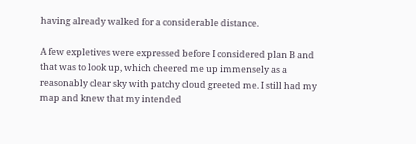having already walked for a considerable distance.

A few expletives were expressed before I considered plan B and that was to look up, which cheered me up immensely as a reasonably clear sky with patchy cloud greeted me. I still had my map and knew that my intended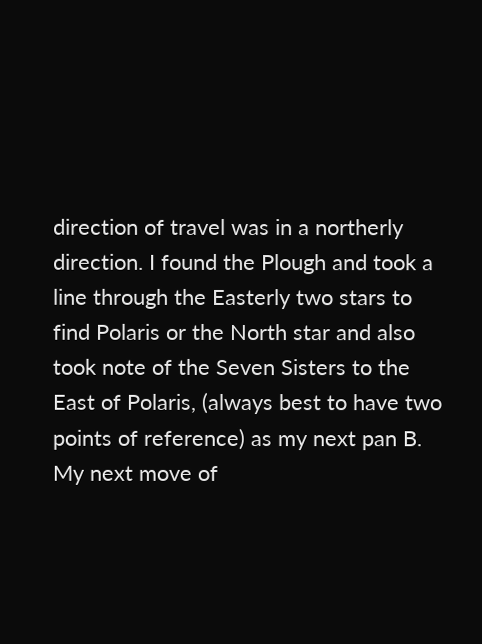direction of travel was in a northerly direction. I found the Plough and took a line through the Easterly two stars to find Polaris or the North star and also took note of the Seven Sisters to the East of Polaris, (always best to have two points of reference) as my next pan B. My next move of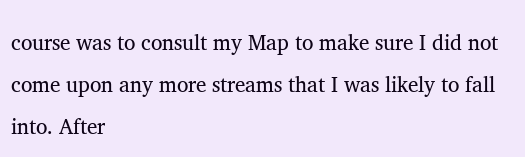course was to consult my Map to make sure I did not come upon any more streams that I was likely to fall into. After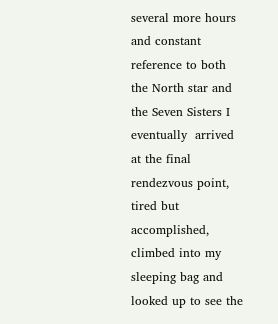several more hours and constant reference to both the North star and the Seven Sisters I eventually  arrived at the final rendezvous point, tired but accomplished, climbed into my sleeping bag and looked up to see the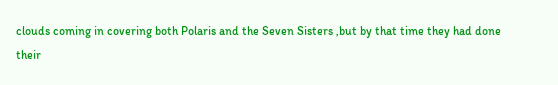clouds coming in covering both Polaris and the Seven Sisters ,but by that time they had done their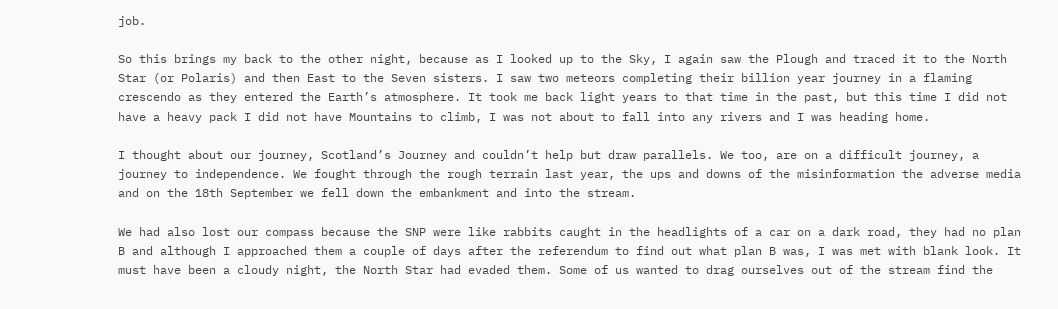job.

So this brings my back to the other night, because as I looked up to the Sky, I again saw the Plough and traced it to the North Star (or Polaris) and then East to the Seven sisters. I saw two meteors completing their billion year journey in a flaming crescendo as they entered the Earth’s atmosphere. It took me back light years to that time in the past, but this time I did not have a heavy pack I did not have Mountains to climb, I was not about to fall into any rivers and I was heading home.

I thought about our journey, Scotland’s Journey and couldn’t help but draw parallels. We too, are on a difficult journey, a journey to independence. We fought through the rough terrain last year, the ups and downs of the misinformation the adverse media and on the 18th September we fell down the embankment and into the stream.

We had also lost our compass because the SNP were like rabbits caught in the headlights of a car on a dark road, they had no plan B and although I approached them a couple of days after the referendum to find out what plan B was, I was met with blank look. It must have been a cloudy night, the North Star had evaded them. Some of us wanted to drag ourselves out of the stream find the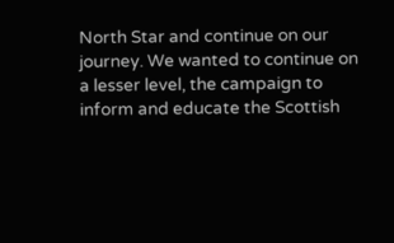North Star and continue on our journey. We wanted to continue on a lesser level, the campaign to inform and educate the Scottish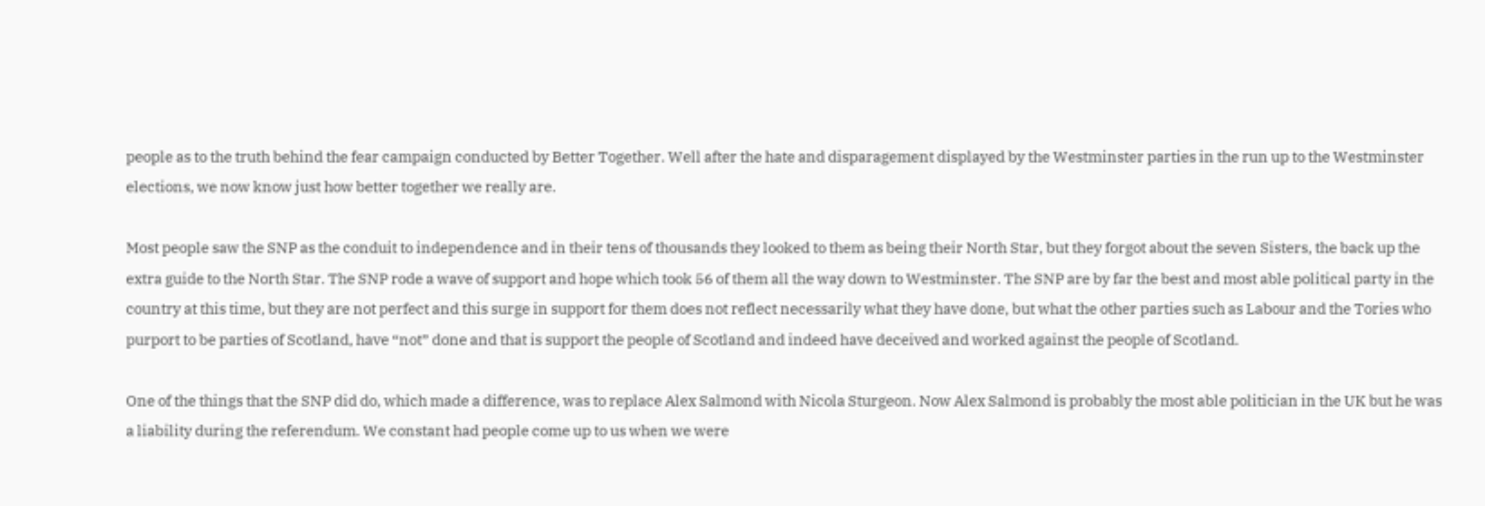people as to the truth behind the fear campaign conducted by Better Together. Well after the hate and disparagement displayed by the Westminster parties in the run up to the Westminster elections, we now know just how better together we really are.

Most people saw the SNP as the conduit to independence and in their tens of thousands they looked to them as being their North Star, but they forgot about the seven Sisters, the back up the extra guide to the North Star. The SNP rode a wave of support and hope which took 56 of them all the way down to Westminster. The SNP are by far the best and most able political party in the country at this time, but they are not perfect and this surge in support for them does not reflect necessarily what they have done, but what the other parties such as Labour and the Tories who purport to be parties of Scotland, have “not” done and that is support the people of Scotland and indeed have deceived and worked against the people of Scotland.

One of the things that the SNP did do, which made a difference, was to replace Alex Salmond with Nicola Sturgeon. Now Alex Salmond is probably the most able politician in the UK but he was a liability during the referendum. We constant had people come up to us when we were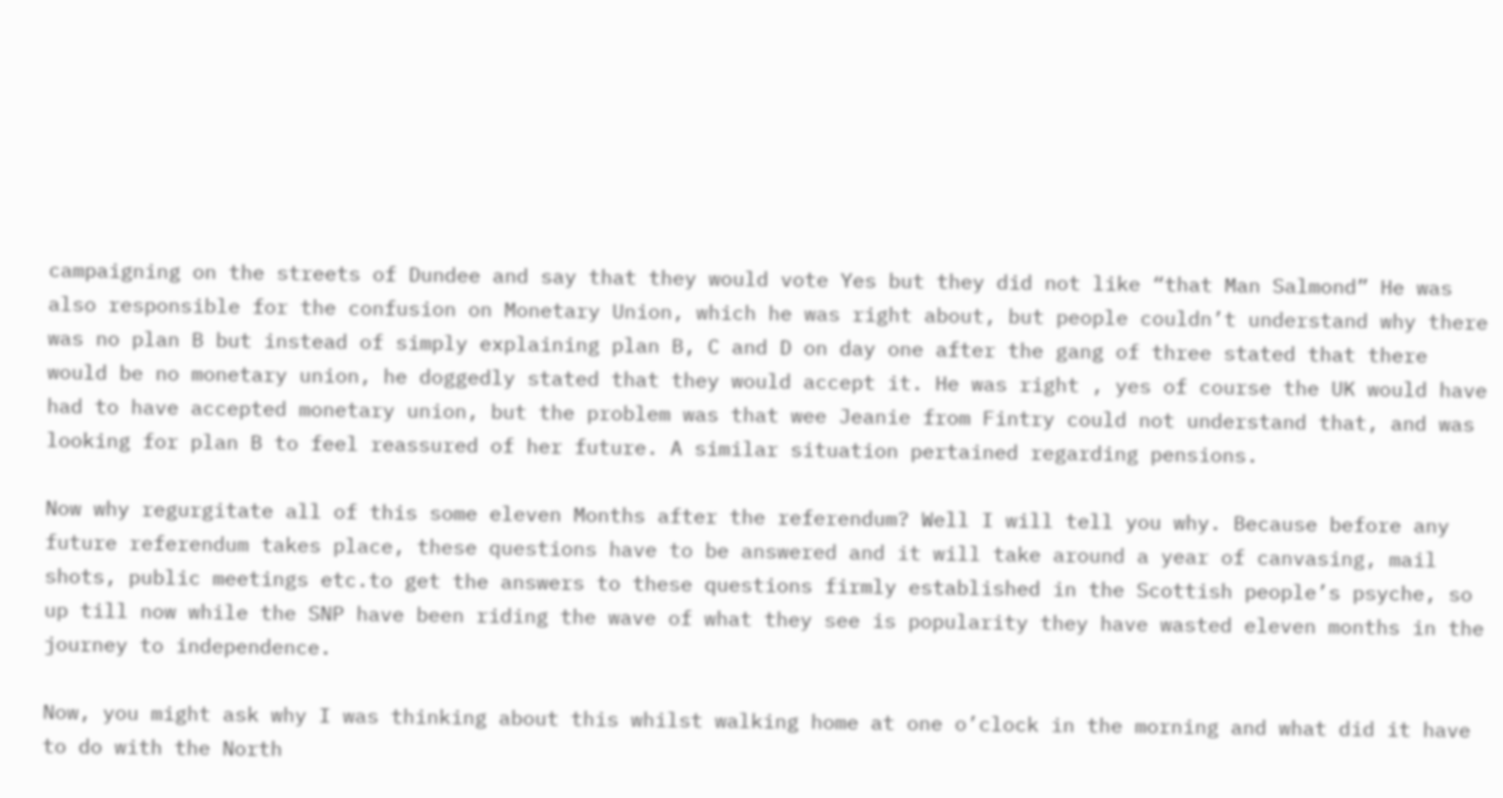campaigning on the streets of Dundee and say that they would vote Yes but they did not like “that Man Salmond” He was also responsible for the confusion on Monetary Union, which he was right about, but people couldn’t understand why there was no plan B but instead of simply explaining plan B, C and D on day one after the gang of three stated that there would be no monetary union, he doggedly stated that they would accept it. He was right , yes of course the UK would have had to have accepted monetary union, but the problem was that wee Jeanie from Fintry could not understand that, and was looking for plan B to feel reassured of her future. A similar situation pertained regarding pensions.

Now why regurgitate all of this some eleven Months after the referendum? Well I will tell you why. Because before any future referendum takes place, these questions have to be answered and it will take around a year of canvasing, mail shots, public meetings etc.to get the answers to these questions firmly established in the Scottish people’s psyche, so up till now while the SNP have been riding the wave of what they see is popularity they have wasted eleven months in the journey to independence.

Now, you might ask why I was thinking about this whilst walking home at one o’clock in the morning and what did it have to do with the North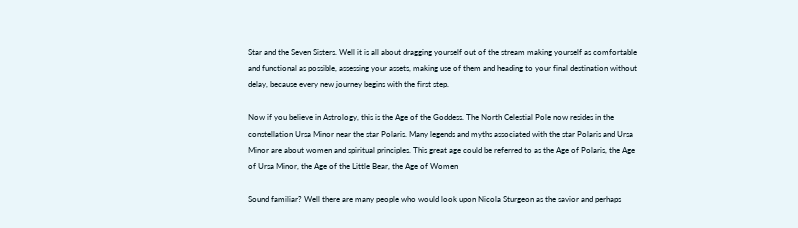Star and the Seven Sisters. Well it is all about dragging yourself out of the stream making yourself as comfortable and functional as possible, assessing your assets, making use of them and heading to your final destination without delay, because every new journey begins with the first step.

Now if you believe in Astrology, this is the Age of the Goddess. The North Celestial Pole now resides in the constellation Ursa Minor near the star Polaris. Many legends and myths associated with the star Polaris and Ursa Minor are about women and spiritual principles. This great age could be referred to as the Age of Polaris, the Age of Ursa Minor, the Age of the Little Bear, the Age of Women

Sound familiar? Well there are many people who would look upon Nicola Sturgeon as the savior and perhaps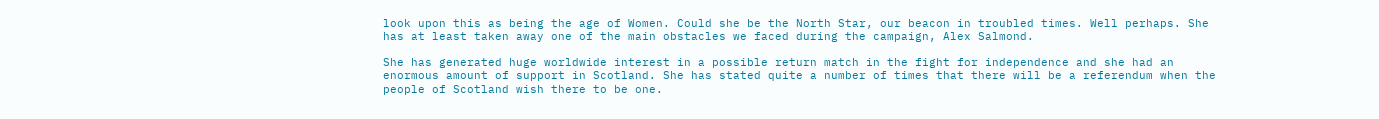look upon this as being the age of Women. Could she be the North Star, our beacon in troubled times. Well perhaps. She has at least taken away one of the main obstacles we faced during the campaign, Alex Salmond.

She has generated huge worldwide interest in a possible return match in the fight for independence and she had an enormous amount of support in Scotland. She has stated quite a number of times that there will be a referendum when the people of Scotland wish there to be one.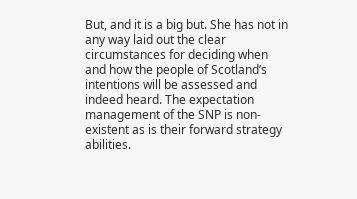But, and it is a big but. She has not in any way laid out the clear circumstances for deciding when and how the people of Scotland’s intentions will be assessed and indeed heard. The expectation management of the SNP is non-existent as is their forward strategy abilities.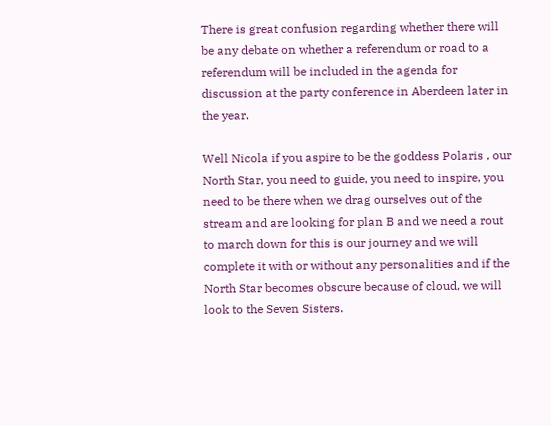There is great confusion regarding whether there will be any debate on whether a referendum or road to a referendum will be included in the agenda for discussion at the party conference in Aberdeen later in the year.

Well Nicola if you aspire to be the goddess Polaris , our North Star, you need to guide, you need to inspire, you need to be there when we drag ourselves out of the stream and are looking for plan B and we need a rout to march down for this is our journey and we will complete it with or without any personalities and if the North Star becomes obscure because of cloud, we will look to the Seven Sisters.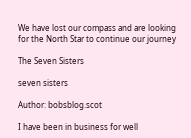We have lost our compass and are looking for the North Star to continue our journey

The Seven Sisters

seven sisters

Author: bobsblog.scot

I have been in business for well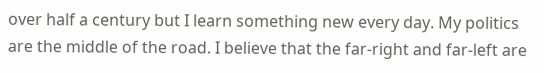over half a century but I learn something new every day. My politics are the middle of the road. I believe that the far-right and far-left are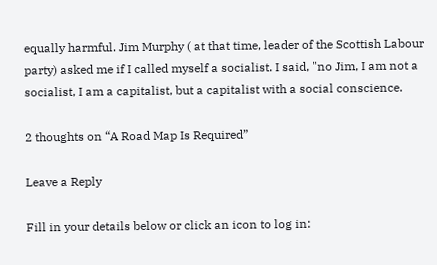equally harmful. Jim Murphy ( at that time, leader of the Scottish Labour party) asked me if I called myself a socialist. I said, "no Jim, I am not a socialist, I am a capitalist, but a capitalist with a social conscience.

2 thoughts on “A Road Map Is Required”

Leave a Reply

Fill in your details below or click an icon to log in: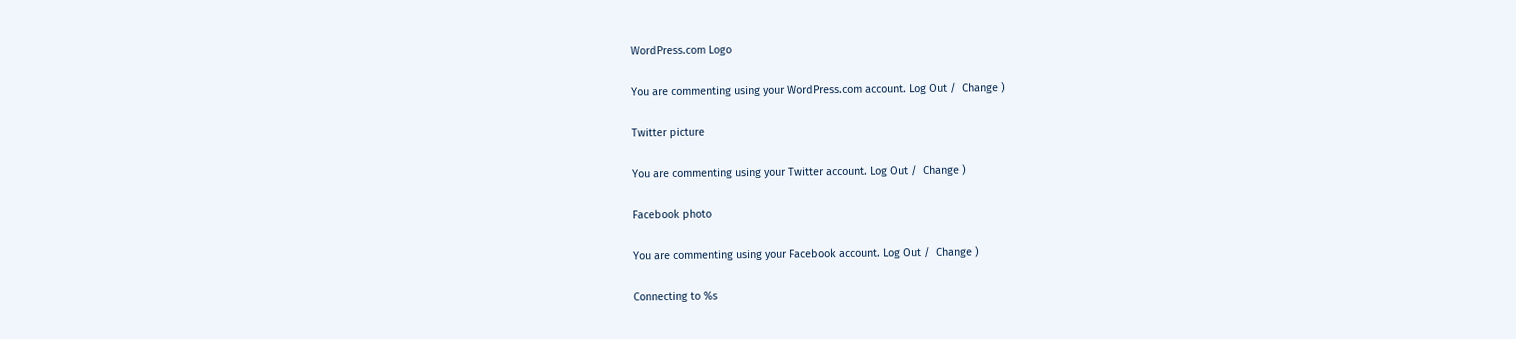WordPress.com Logo

You are commenting using your WordPress.com account. Log Out /  Change )

Twitter picture

You are commenting using your Twitter account. Log Out /  Change )

Facebook photo

You are commenting using your Facebook account. Log Out /  Change )

Connecting to %s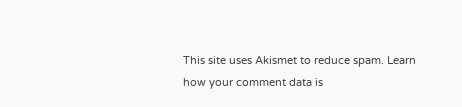This site uses Akismet to reduce spam. Learn how your comment data is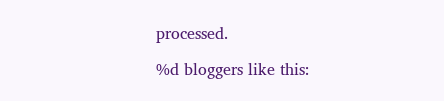processed.

%d bloggers like this: